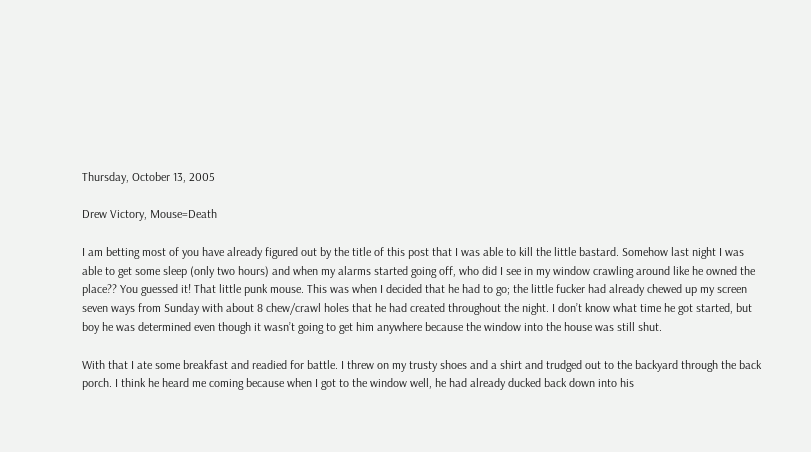Thursday, October 13, 2005

Drew Victory, Mouse=Death

I am betting most of you have already figured out by the title of this post that I was able to kill the little bastard. Somehow last night I was able to get some sleep (only two hours) and when my alarms started going off, who did I see in my window crawling around like he owned the place?? You guessed it! That little punk mouse. This was when I decided that he had to go; the little fucker had already chewed up my screen seven ways from Sunday with about 8 chew/crawl holes that he had created throughout the night. I don’t know what time he got started, but boy he was determined even though it wasn’t going to get him anywhere because the window into the house was still shut.

With that I ate some breakfast and readied for battle. I threw on my trusty shoes and a shirt and trudged out to the backyard through the back porch. I think he heard me coming because when I got to the window well, he had already ducked back down into his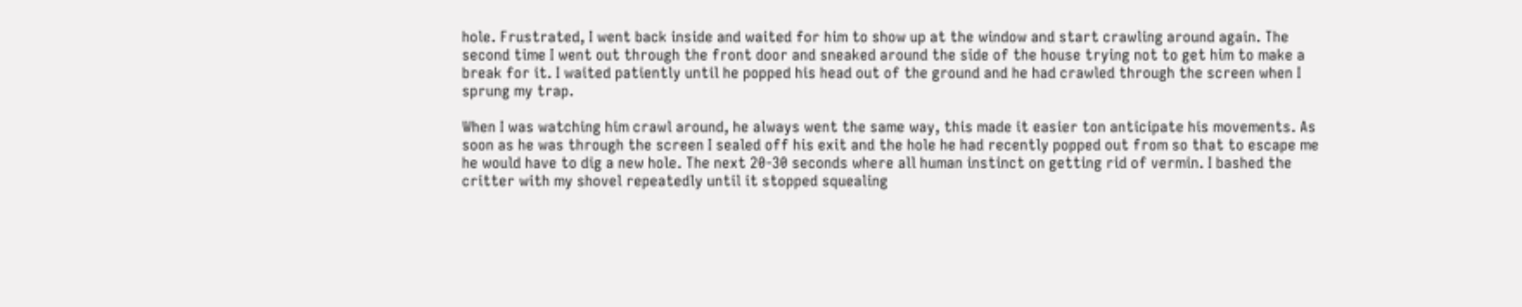hole. Frustrated, I went back inside and waited for him to show up at the window and start crawling around again. The second time I went out through the front door and sneaked around the side of the house trying not to get him to make a break for it. I waited patiently until he popped his head out of the ground and he had crawled through the screen when I sprung my trap.

When I was watching him crawl around, he always went the same way, this made it easier ton anticipate his movements. As soon as he was through the screen I sealed off his exit and the hole he had recently popped out from so that to escape me he would have to dig a new hole. The next 20-30 seconds where all human instinct on getting rid of vermin. I bashed the critter with my shovel repeatedly until it stopped squealing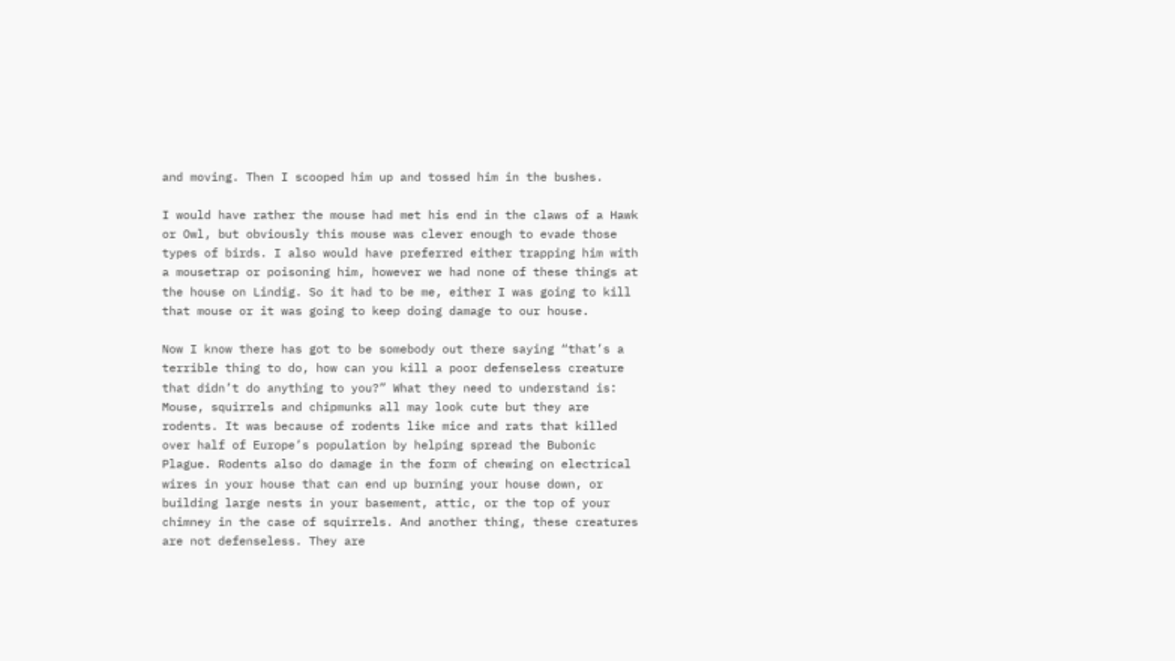and moving. Then I scooped him up and tossed him in the bushes.

I would have rather the mouse had met his end in the claws of a Hawk or Owl, but obviously this mouse was clever enough to evade those types of birds. I also would have preferred either trapping him with a mousetrap or poisoning him, however we had none of these things at the house on Lindig. So it had to be me, either I was going to kill that mouse or it was going to keep doing damage to our house.

Now I know there has got to be somebody out there saying “that’s a terrible thing to do, how can you kill a poor defenseless creature that didn’t do anything to you?” What they need to understand is: Mouse, squirrels and chipmunks all may look cute but they are rodents. It was because of rodents like mice and rats that killed over half of Europe’s population by helping spread the Bubonic Plague. Rodents also do damage in the form of chewing on electrical wires in your house that can end up burning your house down, or building large nests in your basement, attic, or the top of your chimney in the case of squirrels. And another thing, these creatures are not defenseless. They are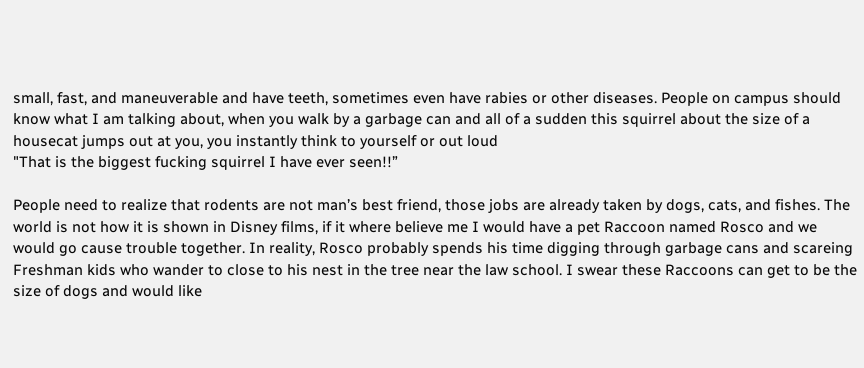small, fast, and maneuverable and have teeth, sometimes even have rabies or other diseases. People on campus should know what I am talking about, when you walk by a garbage can and all of a sudden this squirrel about the size of a housecat jumps out at you, you instantly think to yourself or out loud
"That is the biggest fucking squirrel I have ever seen!!”

People need to realize that rodents are not man’s best friend, those jobs are already taken by dogs, cats, and fishes. The world is not how it is shown in Disney films, if it where believe me I would have a pet Raccoon named Rosco and we would go cause trouble together. In reality, Rosco probably spends his time digging through garbage cans and scareing Freshman kids who wander to close to his nest in the tree near the law school. I swear these Raccoons can get to be the size of dogs and would like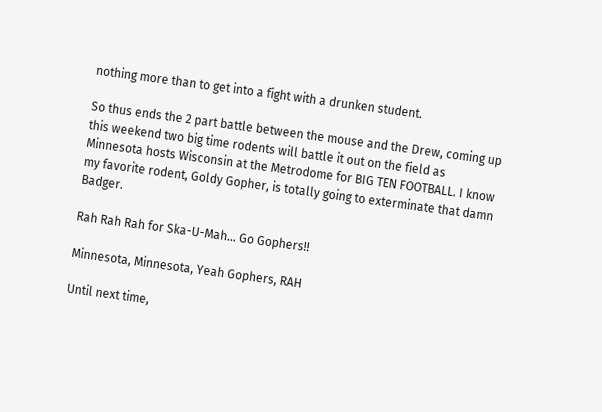nothing more than to get into a fight with a drunken student.

So thus ends the 2 part battle between the mouse and the Drew, coming up this weekend two big time rodents will battle it out on the field as Minnesota hosts Wisconsin at the Metrodome for BIG TEN FOOTBALL. I know my favorite rodent, Goldy Gopher, is totally going to exterminate that damn Badger.

Rah Rah Rah for Ska-U-Mah… Go Gophers!!

Minnesota, Minnesota, Yeah Gophers, RAH

Until next time,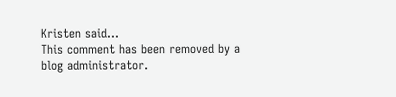Kristen said...
This comment has been removed by a blog administrator.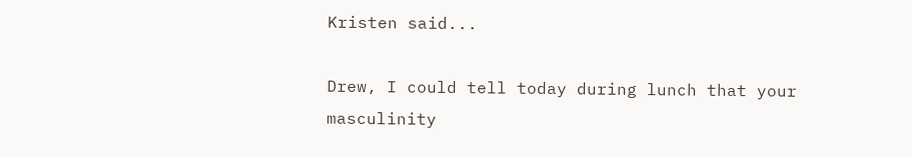Kristen said...

Drew, I could tell today during lunch that your masculinity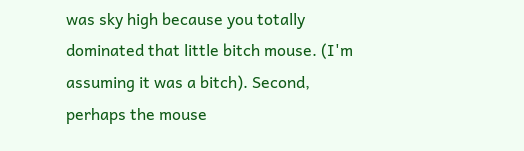was sky high because you totally dominated that little bitch mouse. (I'm assuming it was a bitch). Second, perhaps the mouse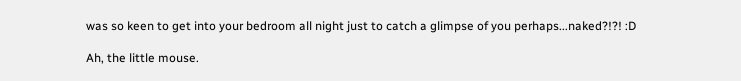was so keen to get into your bedroom all night just to catch a glimpse of you perhaps...naked?!?! :D

Ah, the little mouse.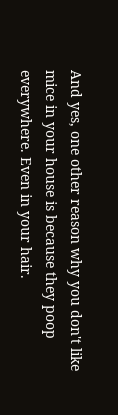And yes, one other reason why you don't like mice in your house is because they poop everywhere. Even in your hair.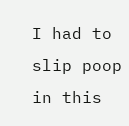I had to slip poop in this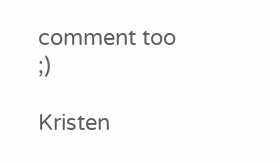comment too ;)

Kristen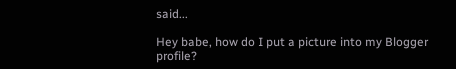said...

Hey babe, how do I put a picture into my Blogger profile?